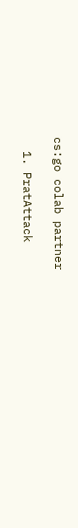cs:go colab partner

  1. PratAttack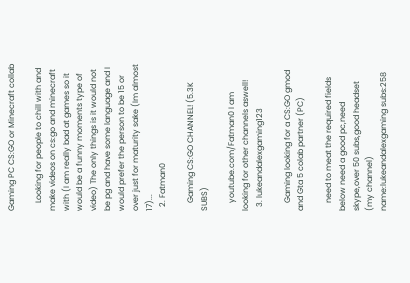Gaming PC CS:GO or Minecraft collab

    Looking for people to chill with and make videos on cs:go and minecraft with (I am really bad at games so it would be a funny moments type of video) The only things is it would not be pg and have some language and I would prefer the person to be 15 or over just for maturity sake (Im almost 17)...
  2. Fatman0

    Gaming CS:GO CHANNEL! (5.3K SUBS)

    youtube.com/Fatman0 I am looking for other channels aswell!
  3. lukeandalexgaming123

    Gaming looking for a CS:GO gmod and Gta 5 colab partner (PC)

    need to meat the required fields below need a good pc,need skype,over 50 subs,good headset (my channel) name:lukeandalexgaming subs:258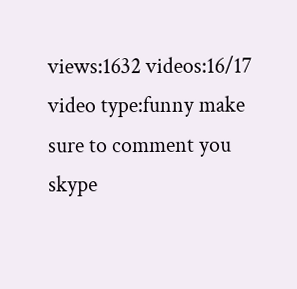views:1632 videos:16/17 video type:funny make sure to comment you skype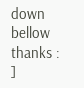down bellow thanks : ]